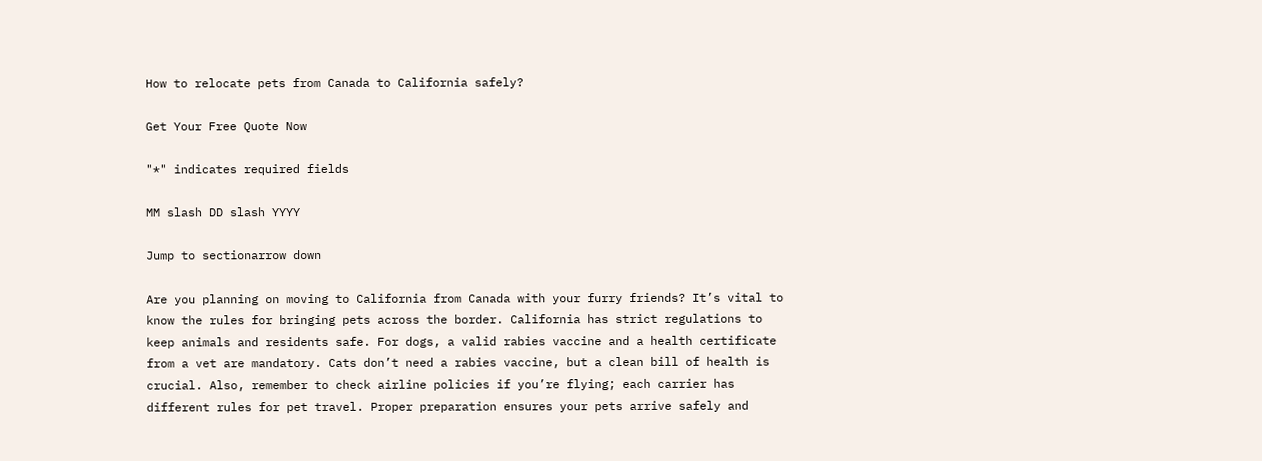How to relocate pets from Canada to California safely?

Get Your Free Quote Now

"*" indicates required fields

MM slash DD slash YYYY

Jump to sectionarrow down

Are you planning on moving to California from Canada with your furry friends? It’s vital to know the rules for bringing pets across the border. California has strict regulations to keep animals and residents safe. For dogs, a valid rabies vaccine and a health certificate from a vet are mandatory. Cats don’t need a rabies vaccine, but a clean bill of health is crucial. Also, remember to check airline policies if you’re flying; each carrier has different rules for pet travel. Proper preparation ensures your pets arrive safely and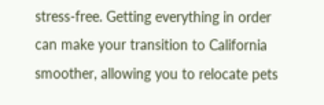stress-free. Getting everything in order can make your transition to California smoother, allowing you to relocate pets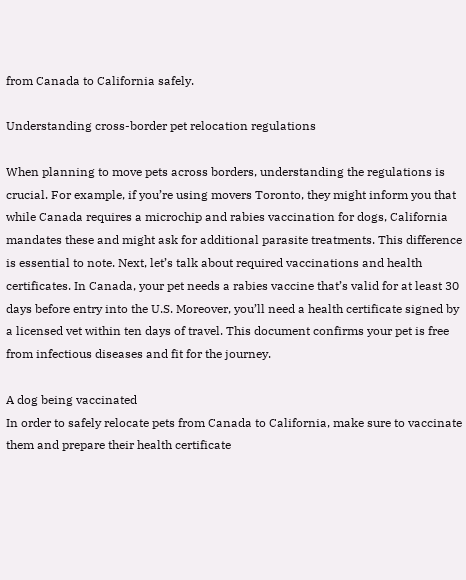from Canada to California safely.

Understanding cross-border pet relocation regulations

When planning to move pets across borders, understanding the regulations is crucial. For example, if you’re using movers Toronto, they might inform you that while Canada requires a microchip and rabies vaccination for dogs, California mandates these and might ask for additional parasite treatments. This difference is essential to note. Next, let’s talk about required vaccinations and health certificates. In Canada, your pet needs a rabies vaccine that’s valid for at least 30 days before entry into the U.S. Moreover, you’ll need a health certificate signed by a licensed vet within ten days of travel. This document confirms your pet is free from infectious diseases and fit for the journey.

A dog being vaccinated
In order to safely relocate pets from Canada to California, make sure to vaccinate them and prepare their health certificate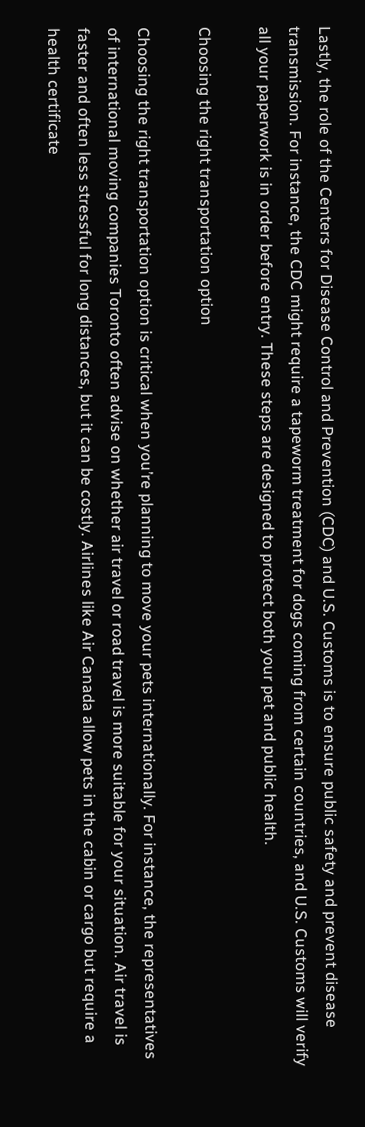Lastly, the role of the Centers for Disease Control and Prevention (CDC) and U.S. Customs is to ensure public safety and prevent disease transmission. For instance, the CDC might require a tapeworm treatment for dogs coming from certain countries, and U.S. Customs will verify all your paperwork is in order before entry. These steps are designed to protect both your pet and public health.

Choosing the right transportation option

Choosing the right transportation option is critical when you’re planning to move your pets internationally. For instance, the representatives of international moving companies Toronto often advise on whether air travel or road travel is more suitable for your situation. Air travel is faster and often less stressful for long distances, but it can be costly. Airlines like Air Canada allow pets in the cabin or cargo but require a health certificate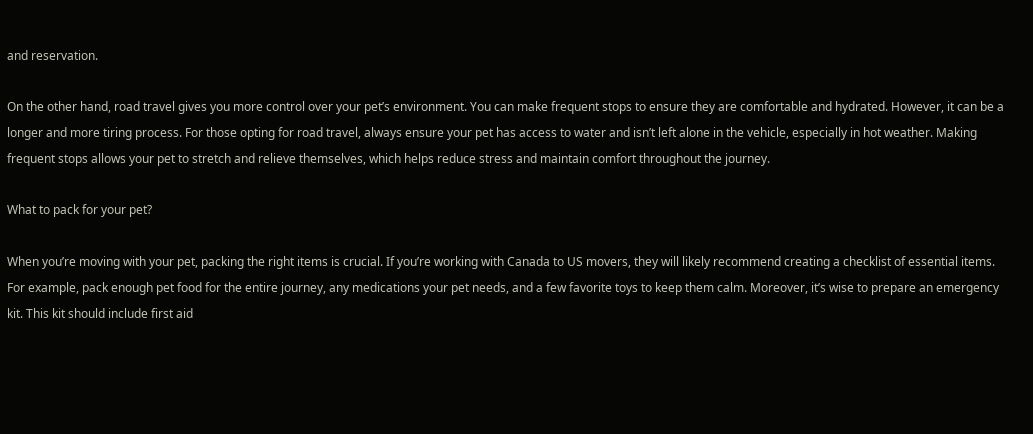and reservation.

On the other hand, road travel gives you more control over your pet’s environment. You can make frequent stops to ensure they are comfortable and hydrated. However, it can be a longer and more tiring process. For those opting for road travel, always ensure your pet has access to water and isn’t left alone in the vehicle, especially in hot weather. Making frequent stops allows your pet to stretch and relieve themselves, which helps reduce stress and maintain comfort throughout the journey.

What to pack for your pet?

When you’re moving with your pet, packing the right items is crucial. If you’re working with Canada to US movers, they will likely recommend creating a checklist of essential items. For example, pack enough pet food for the entire journey, any medications your pet needs, and a few favorite toys to keep them calm. Moreover, it’s wise to prepare an emergency kit. This kit should include first aid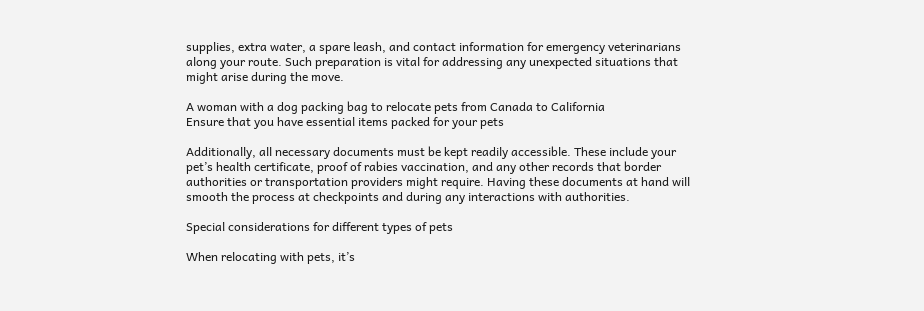supplies, extra water, a spare leash, and contact information for emergency veterinarians along your route. Such preparation is vital for addressing any unexpected situations that might arise during the move.

A woman with a dog packing bag to relocate pets from Canada to California
Ensure that you have essential items packed for your pets

Additionally, all necessary documents must be kept readily accessible. These include your pet’s health certificate, proof of rabies vaccination, and any other records that border authorities or transportation providers might require. Having these documents at hand will smooth the process at checkpoints and during any interactions with authorities.

Special considerations for different types of pets

When relocating with pets, it’s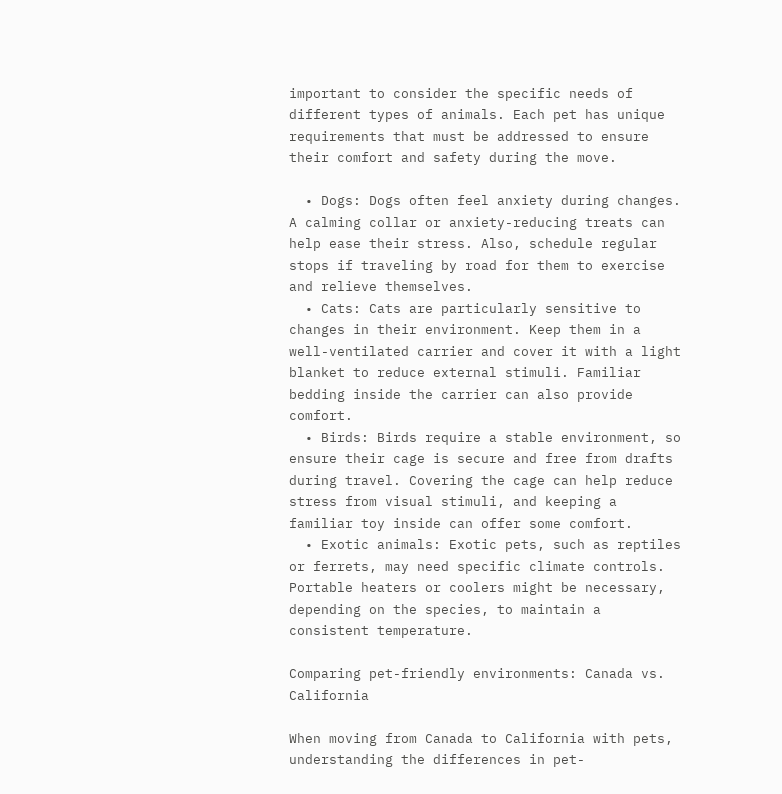important to consider the specific needs of different types of animals. Each pet has unique requirements that must be addressed to ensure their comfort and safety during the move.

  • Dogs: Dogs often feel anxiety during changes. A calming collar or anxiety-reducing treats can help ease their stress. Also, schedule regular stops if traveling by road for them to exercise and relieve themselves.
  • Cats: Cats are particularly sensitive to changes in their environment. Keep them in a well-ventilated carrier and cover it with a light blanket to reduce external stimuli. Familiar bedding inside the carrier can also provide comfort.
  • Birds: Birds require a stable environment, so ensure their cage is secure and free from drafts during travel. Covering the cage can help reduce stress from visual stimuli, and keeping a familiar toy inside can offer some comfort.
  • Exotic animals: Exotic pets, such as reptiles or ferrets, may need specific climate controls. Portable heaters or coolers might be necessary, depending on the species, to maintain a consistent temperature.

Comparing pet-friendly environments: Canada vs. California

When moving from Canada to California with pets, understanding the differences in pet-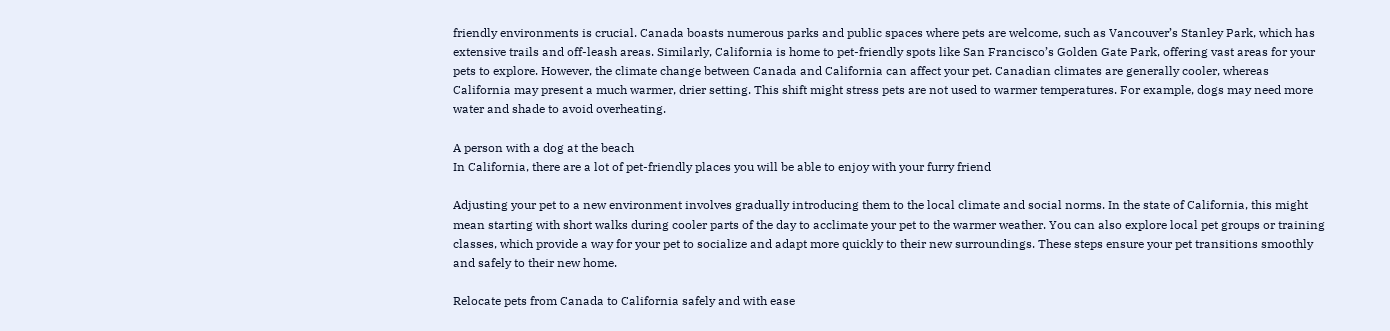friendly environments is crucial. Canada boasts numerous parks and public spaces where pets are welcome, such as Vancouver’s Stanley Park, which has extensive trails and off-leash areas. Similarly, California is home to pet-friendly spots like San Francisco’s Golden Gate Park, offering vast areas for your pets to explore. However, the climate change between Canada and California can affect your pet. Canadian climates are generally cooler, whereas California may present a much warmer, drier setting. This shift might stress pets are not used to warmer temperatures. For example, dogs may need more water and shade to avoid overheating.

A person with a dog at the beach
In California, there are a lot of pet-friendly places you will be able to enjoy with your furry friend

Adjusting your pet to a new environment involves gradually introducing them to the local climate and social norms. In the state of California, this might mean starting with short walks during cooler parts of the day to acclimate your pet to the warmer weather. You can also explore local pet groups or training classes, which provide a way for your pet to socialize and adapt more quickly to their new surroundings. These steps ensure your pet transitions smoothly and safely to their new home.

Relocate pets from Canada to California safely and with ease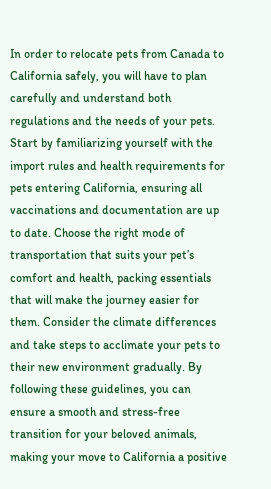In order to relocate pets from Canada to California safely, you will have to plan carefully and understand both regulations and the needs of your pets. Start by familiarizing yourself with the import rules and health requirements for pets entering California, ensuring all vaccinations and documentation are up to date. Choose the right mode of transportation that suits your pet’s comfort and health, packing essentials that will make the journey easier for them. Consider the climate differences and take steps to acclimate your pets to their new environment gradually. By following these guidelines, you can ensure a smooth and stress-free transition for your beloved animals, making your move to California a positive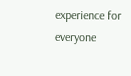experience for everyone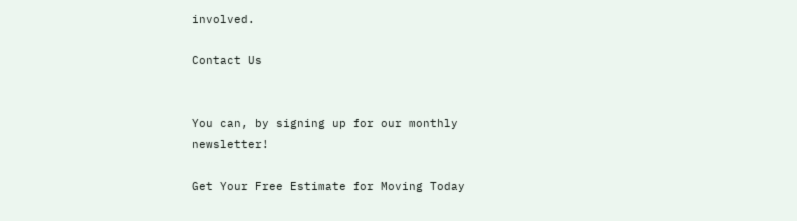involved.

Contact Us


You can, by signing up for our monthly newsletter!

Get Your Free Estimate for Moving Today